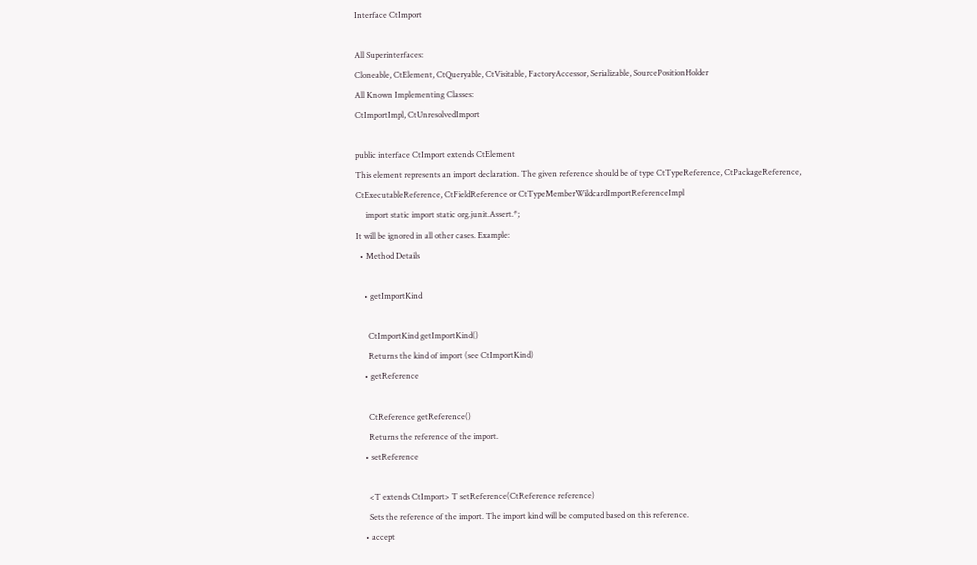Interface CtImport

All Superinterfaces:
Cloneable, CtElement, CtQueryable, CtVisitable, FactoryAccessor, Serializable, SourcePositionHolder
All Known Implementing Classes:
CtImportImpl, CtUnresolvedImport

public interface CtImport extends CtElement
This element represents an import declaration. The given reference should be of type CtTypeReference, CtPackageReference, CtExecutableReference, CtFieldReference or CtTypeMemberWildcardImportReferenceImpl
     import static import static org.junit.Assert.*;
It will be ignored in all other cases. Example:
  • Method Details

    • getImportKind

      CtImportKind getImportKind()
      Returns the kind of import (see CtImportKind)
    • getReference

      CtReference getReference()
      Returns the reference of the import.
    • setReference

      <T extends CtImport> T setReference(CtReference reference)
      Sets the reference of the import. The import kind will be computed based on this reference.
    • accept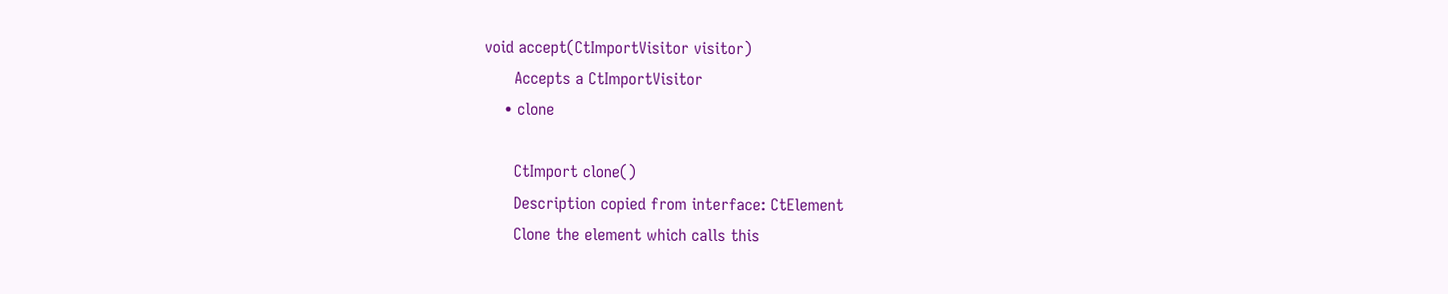void accept(CtImportVisitor visitor)
      Accepts a CtImportVisitor
    • clone

      CtImport clone()
      Description copied from interface: CtElement
      Clone the element which calls this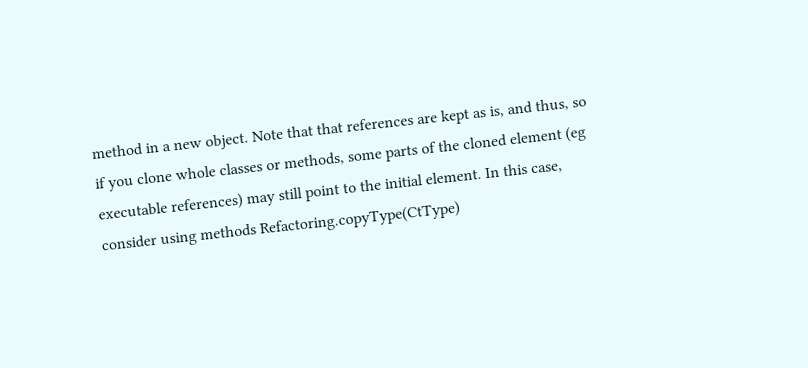method in a new object. Note that that references are kept as is, and thus, so if you clone whole classes or methods, some parts of the cloned element (eg executable references) may still point to the initial element. In this case, consider using methods Refactoring.copyType(CtType)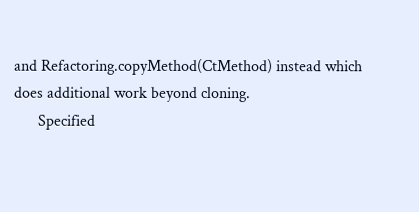and Refactoring.copyMethod(CtMethod) instead which does additional work beyond cloning.
      Specified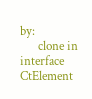by:
      clone in interface CtElement